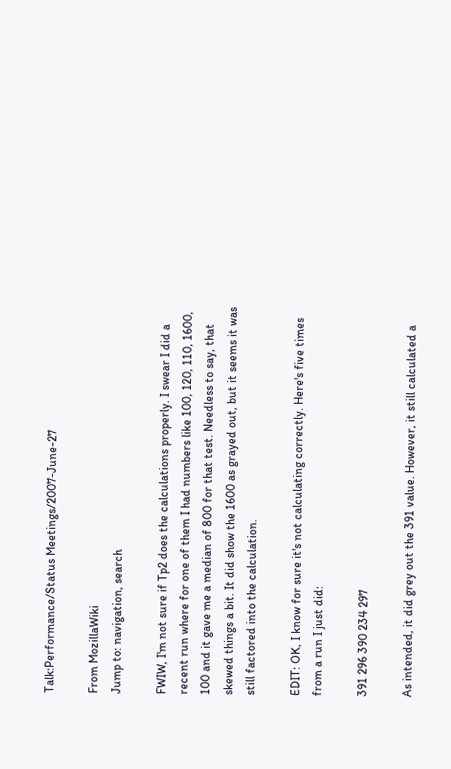Talk:Performance/Status Meetings/2007-June-27

From MozillaWiki
Jump to: navigation, search

FWIW, I'm not sure if Tp2 does the calculations properly. I swear I did a recent run where for one of them I had numbers like 100, 120, 110, 1600, 100 and it gave me a median of 800 for that test. Needless to say, that skewed things a bit. It did show the 1600 as grayed out, but it seems it was still factored into the calculation.

EDIT: OK, I know for sure it's not calculating correctly. Here's five times from a run I just did:

391 296 390 234 297

As intended, it did grey out the 391 value. However, it still calculated a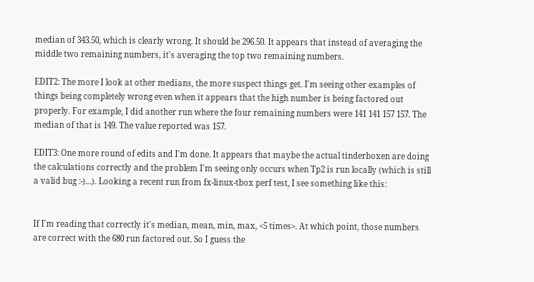median of 343.50, which is clearly wrong. It should be 296.50. It appears that instead of averaging the middle two remaining numbers, it's averaging the top two remaining numbers.

EDIT2: The more I look at other medians, the more suspect things get. I'm seeing other examples of things being completely wrong even when it appears that the high number is being factored out properly. For example, I did another run where the four remaining numbers were 141 141 157 157. The median of that is 149. The value reported was 157.

EDIT3: One more round of edits and I'm done. It appears that maybe the actual tinderboxen are doing the calculations correctly and the problem I'm seeing only occurs when Tp2 is run locally (which is still a valid bug :-)...). Looking a recent run from fx-linux-tbox perf test, I see something like this:


If I'm reading that correctly it's median, mean, min, max, <5 times>. At which point, those numbers are correct with the 680 run factored out. So I guess the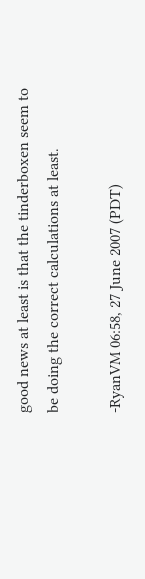good news at least is that the tinderboxen seem to be doing the correct calculations at least.

-RyanVM 06:58, 27 June 2007 (PDT)